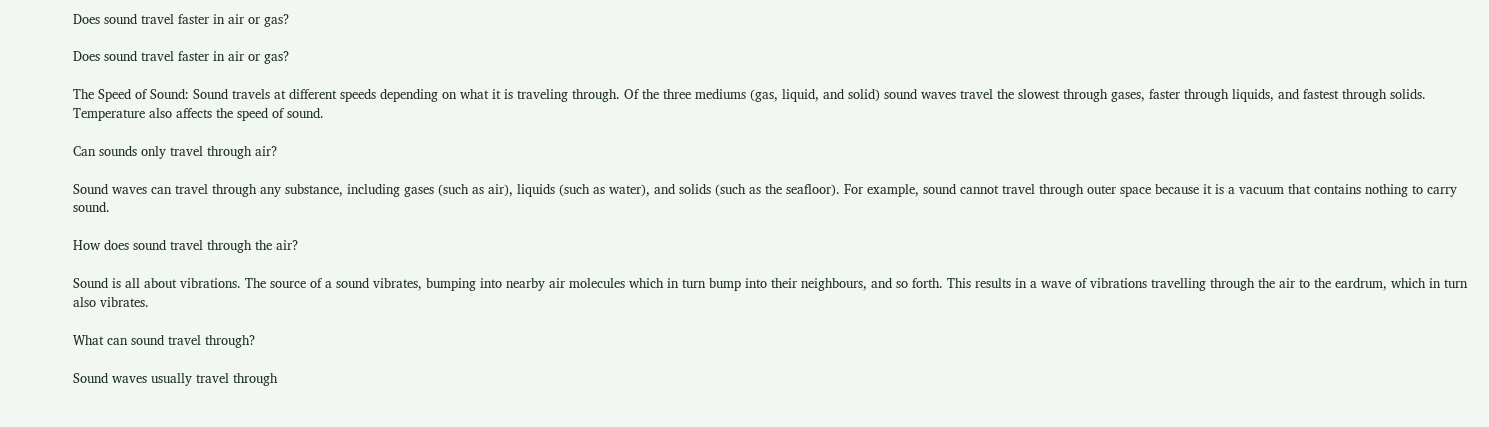Does sound travel faster in air or gas?

Does sound travel faster in air or gas?

The Speed of Sound: Sound travels at different speeds depending on what it is traveling through. Of the three mediums (gas, liquid, and solid) sound waves travel the slowest through gases, faster through liquids, and fastest through solids. Temperature also affects the speed of sound.

Can sounds only travel through air?

Sound waves can travel through any substance, including gases (such as air), liquids (such as water), and solids (such as the seafloor). For example, sound cannot travel through outer space because it is a vacuum that contains nothing to carry sound.

How does sound travel through the air?

Sound is all about vibrations. The source of a sound vibrates, bumping into nearby air molecules which in turn bump into their neighbours, and so forth. This results in a wave of vibrations travelling through the air to the eardrum, which in turn also vibrates.

What can sound travel through?

Sound waves usually travel through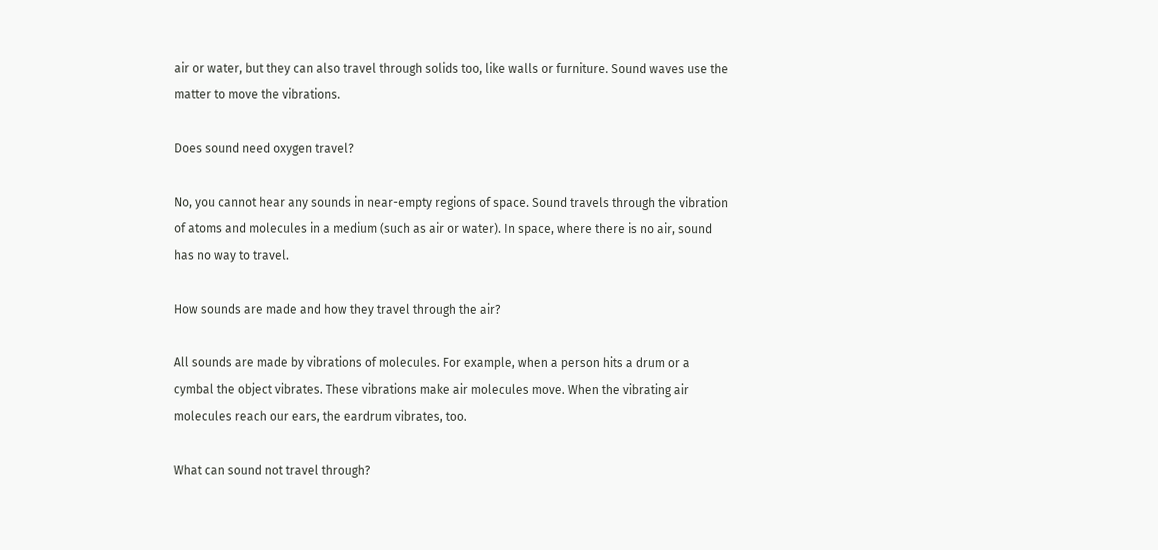air or water, but they can also travel through solids too, like walls or furniture. Sound waves use the matter to move the vibrations.

Does sound need oxygen travel?

No, you cannot hear any sounds in near-empty regions of space. Sound travels through the vibration of atoms and molecules in a medium (such as air or water). In space, where there is no air, sound has no way to travel.

How sounds are made and how they travel through the air?

All sounds are made by vibrations of molecules. For example, when a person hits a drum or a cymbal the object vibrates. These vibrations make air molecules move. When the vibrating air molecules reach our ears, the eardrum vibrates, too.

What can sound not travel through?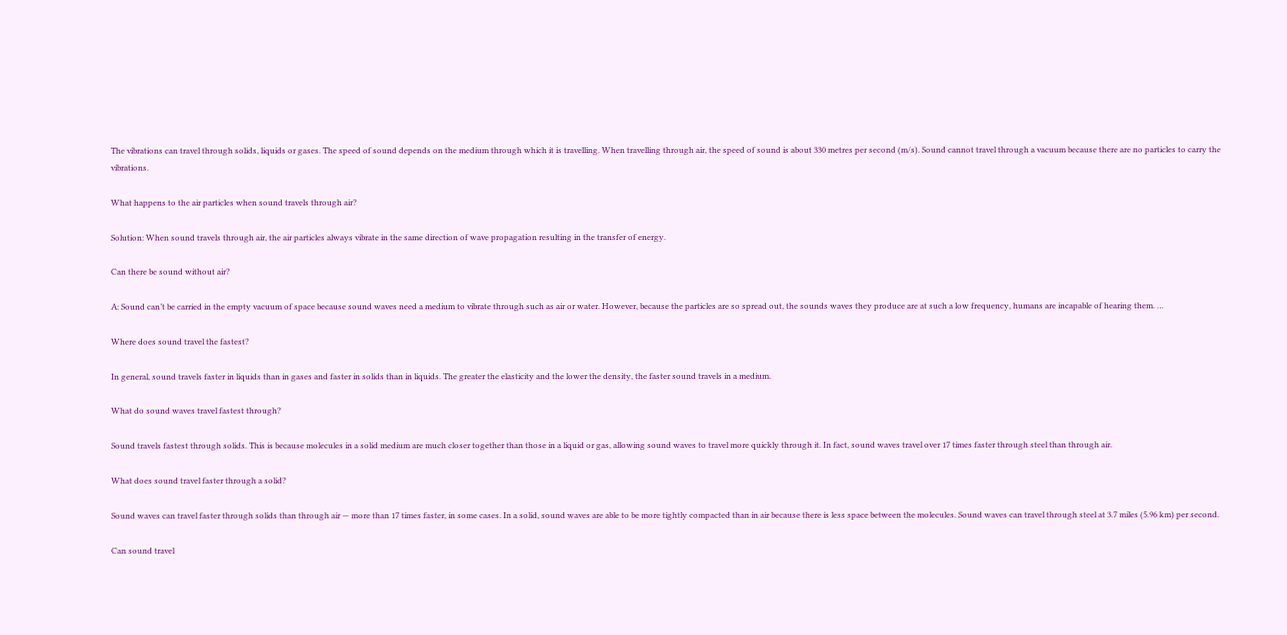The vibrations can travel through solids, liquids or gases. The speed of sound depends on the medium through which it is travelling. When travelling through air, the speed of sound is about 330 metres per second (m/s). Sound cannot travel through a vacuum because there are no particles to carry the vibrations.

What happens to the air particles when sound travels through air?

Solution: When sound travels through air, the air particles always vibrate in the same direction of wave propagation resulting in the transfer of energy.

Can there be sound without air?

A: Sound can’t be carried in the empty vacuum of space because sound waves need a medium to vibrate through such as air or water. However, because the particles are so spread out, the sounds waves they produce are at such a low frequency, humans are incapable of hearing them. …

Where does sound travel the fastest?

In general, sound travels faster in liquids than in gases and faster in solids than in liquids. The greater the elasticity and the lower the density, the faster sound travels in a medium.

What do sound waves travel fastest through?

Sound travels fastest through solids. This is because molecules in a solid medium are much closer together than those in a liquid or gas, allowing sound waves to travel more quickly through it. In fact, sound waves travel over 17 times faster through steel than through air.

What does sound travel faster through a solid?

Sound waves can travel faster through solids than through air — more than 17 times faster, in some cases. In a solid, sound waves are able to be more tightly compacted than in air because there is less space between the molecules. Sound waves can travel through steel at 3.7 miles (5.96 km) per second.

Can sound travel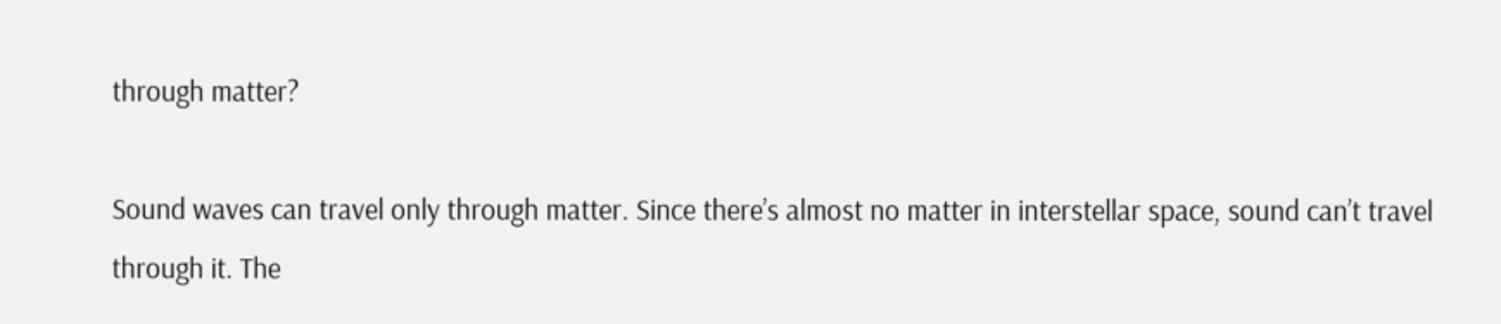through matter?

Sound waves can travel only through matter. Since there’s almost no matter in interstellar space, sound can’t travel through it. The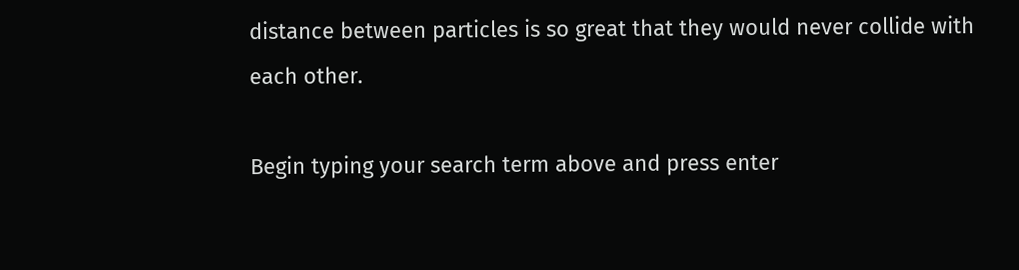distance between particles is so great that they would never collide with each other.

Begin typing your search term above and press enter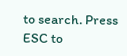to search. Press ESC to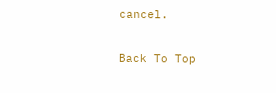cancel.

Back To Top